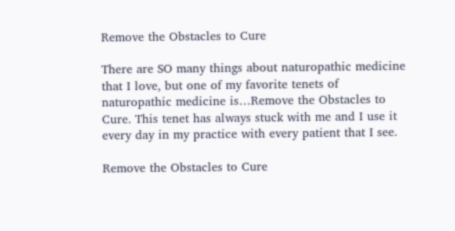Remove the Obstacles to Cure

There are SO many things about naturopathic medicine that I love, but one of my favorite tenets of naturopathic medicine is…Remove the Obstacles to Cure. This tenet has always stuck with me and I use it every day in my practice with every patient that I see.

Remove the Obstacles to Cure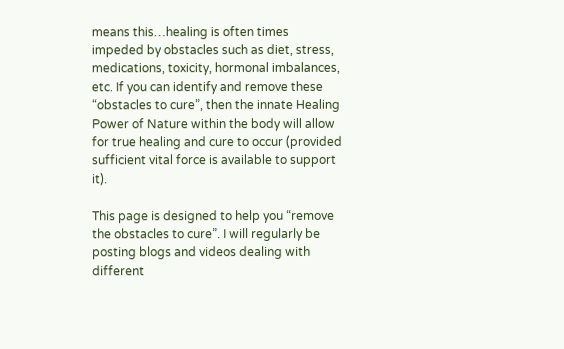means this…healing is often times impeded by obstacles such as diet, stress, medications, toxicity, hormonal imbalances, etc. If you can identify and remove these “obstacles to cure”, then the innate Healing Power of Nature within the body will allow for true healing and cure to occur (provided sufficient vital force is available to support it).

This page is designed to help you “remove the obstacles to cure”. I will regularly be posting blogs and videos dealing with different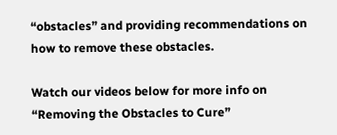“obstacles” and providing recommendations on how to remove these obstacles.

Watch our videos below for more info on “Removing the Obstacles to Cure”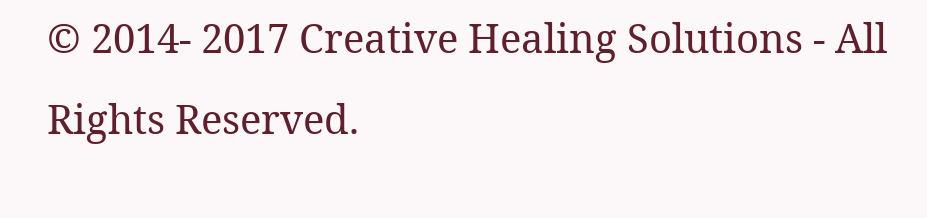© 2014- 2017 Creative Healing Solutions - All Rights Reserved.